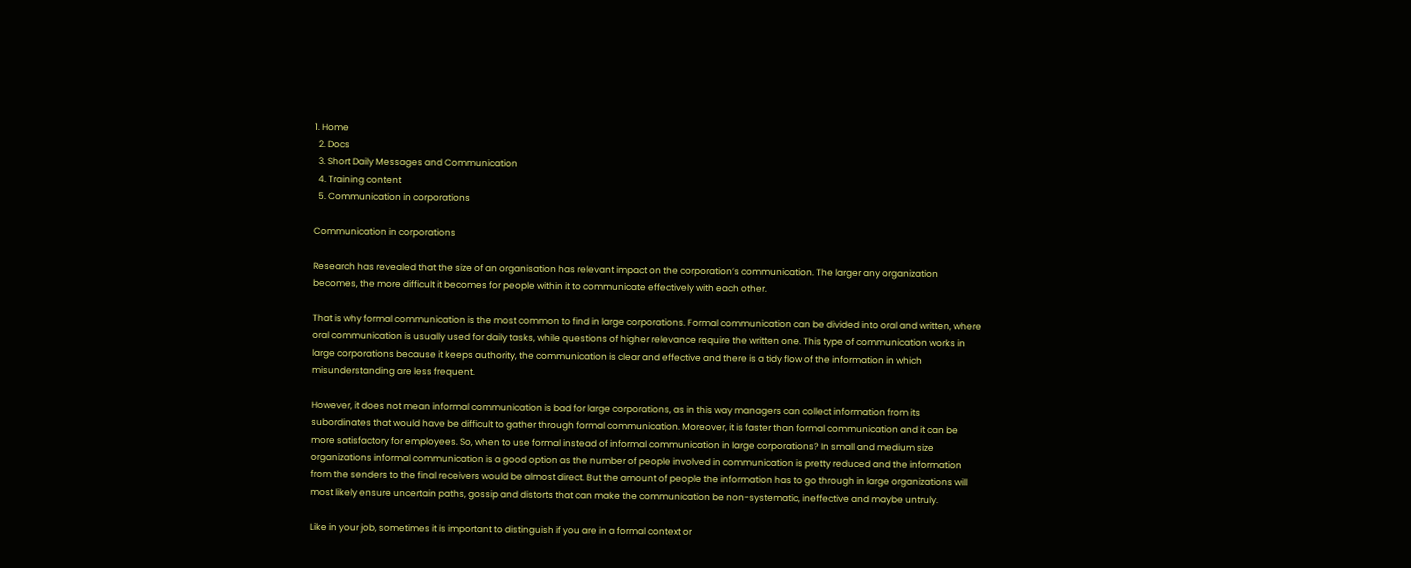1. Home
  2. Docs
  3. Short Daily Messages and Communication
  4. Training content
  5. Communication in corporations

Communication in corporations

Research has revealed that the size of an organisation has relevant impact on the corporation’s communication. The larger any organization becomes, the more difficult it becomes for people within it to communicate effectively with each other.

That is why formal communication is the most common to find in large corporations. Formal communication can be divided into oral and written, where oral communication is usually used for daily tasks, while questions of higher relevance require the written one. This type of communication works in large corporations because it keeps authority, the communication is clear and effective and there is a tidy flow of the information in which misunderstanding are less frequent.

However, it does not mean informal communication is bad for large corporations, as in this way managers can collect information from its subordinates that would have be difficult to gather through formal communication. Moreover, it is faster than formal communication and it can be more satisfactory for employees. So, when to use formal instead of informal communication in large corporations? In small and medium size organizations informal communication is a good option as the number of people involved in communication is pretty reduced and the information from the senders to the final receivers would be almost direct. But the amount of people the information has to go through in large organizations will most likely ensure uncertain paths, gossip and distorts that can make the communication be non-systematic, ineffective and maybe untruly.

Like in your job, sometimes it is important to distinguish if you are in a formal context or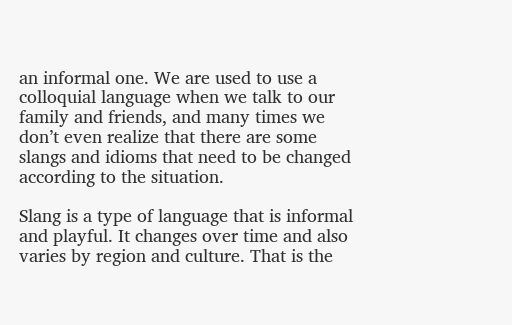an informal one. We are used to use a colloquial language when we talk to our family and friends, and many times we don’t even realize that there are some slangs and idioms that need to be changed according to the situation.

Slang is a type of language that is informal and playful. It changes over time and also varies by region and culture. That is the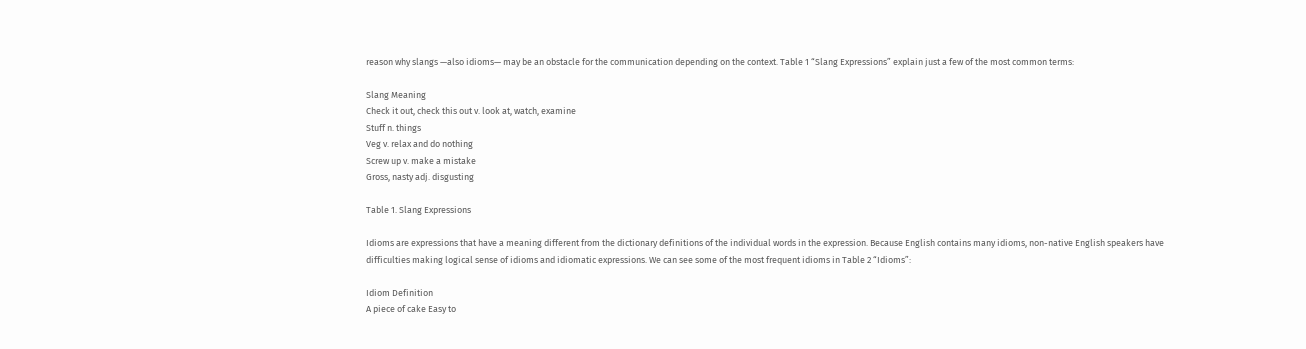reason why slangs —also idioms— may be an obstacle for the communication depending on the context. Table 1 “Slang Expressions” explain just a few of the most common terms:

Slang Meaning
Check it out, check this out v. look at, watch, examine
Stuff n. things
Veg v. relax and do nothing
Screw up v. make a mistake
Gross, nasty adj. disgusting

Table 1. Slang Expressions

Idioms are expressions that have a meaning different from the dictionary definitions of the individual words in the expression. Because English contains many idioms, non-native English speakers have difficulties making logical sense of idioms and idiomatic expressions. We can see some of the most frequent idioms in Table 2 “Idioms”:

Idiom Definition
A piece of cake Easy to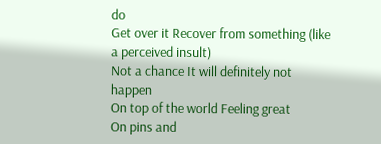do
Get over it Recover from something (like a perceived insult)
Not a chance It will definitely not happen
On top of the world Feeling great
On pins and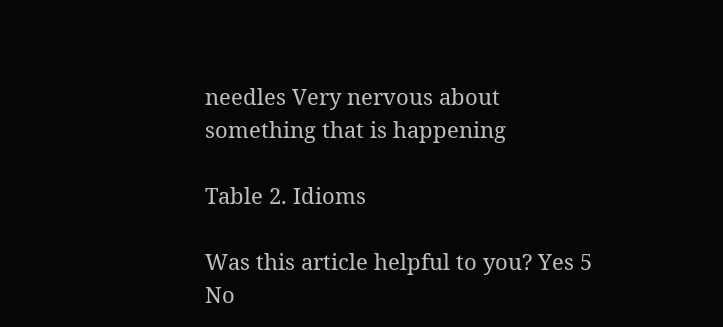needles Very nervous about something that is happening

Table 2. Idioms

Was this article helpful to you? Yes 5 No